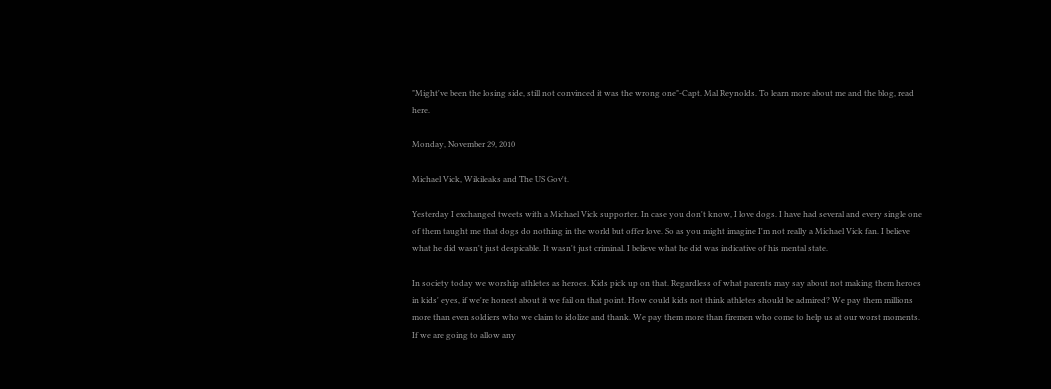"Might've been the losing side, still not convinced it was the wrong one"-Capt. Mal Reynolds. To learn more about me and the blog, read here.

Monday, November 29, 2010

Michael Vick, Wikileaks and The US Gov't.

Yesterday I exchanged tweets with a Michael Vick supporter. In case you don't know, I love dogs. I have had several and every single one of them taught me that dogs do nothing in the world but offer love. So as you might imagine I'm not really a Michael Vick fan. I believe what he did wasn't just despicable. It wasn't just criminal. I believe what he did was indicative of his mental state.

In society today we worship athletes as heroes. Kids pick up on that. Regardless of what parents may say about not making them heroes in kids' eyes, if we're honest about it we fail on that point. How could kids not think athletes should be admired? We pay them millions more than even soldiers who we claim to idolize and thank. We pay them more than firemen who come to help us at our worst moments. If we are going to allow any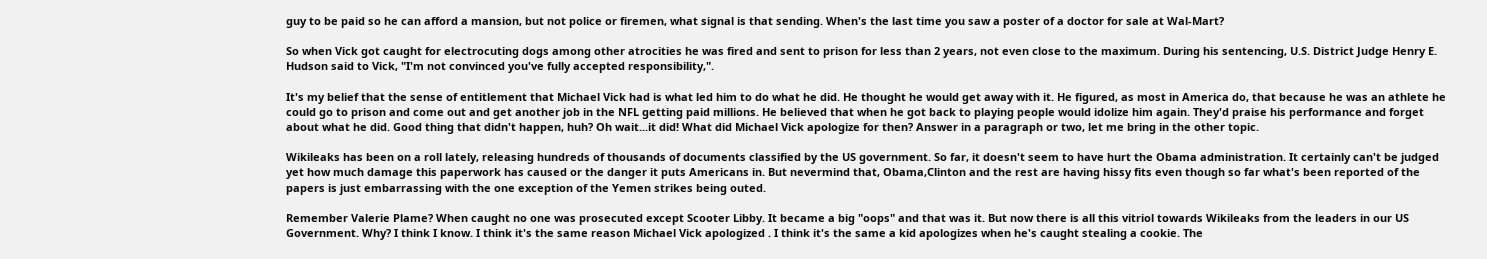guy to be paid so he can afford a mansion, but not police or firemen, what signal is that sending. When's the last time you saw a poster of a doctor for sale at Wal-Mart?

So when Vick got caught for electrocuting dogs among other atrocities he was fired and sent to prison for less than 2 years, not even close to the maximum. During his sentencing, U.S. District Judge Henry E. Hudson said to Vick, "I'm not convinced you've fully accepted responsibility,".

It's my belief that the sense of entitlement that Michael Vick had is what led him to do what he did. He thought he would get away with it. He figured, as most in America do, that because he was an athlete he could go to prison and come out and get another job in the NFL getting paid millions. He believed that when he got back to playing people would idolize him again. They'd praise his performance and forget about what he did. Good thing that didn't happen, huh? Oh wait...it did! What did Michael Vick apologize for then? Answer in a paragraph or two, let me bring in the other topic.

Wikileaks has been on a roll lately, releasing hundreds of thousands of documents classified by the US government. So far, it doesn't seem to have hurt the Obama administration. It certainly can't be judged yet how much damage this paperwork has caused or the danger it puts Americans in. But nevermind that, Obama,Clinton and the rest are having hissy fits even though so far what's been reported of the papers is just embarrassing with the one exception of the Yemen strikes being outed.

Remember Valerie Plame? When caught no one was prosecuted except Scooter Libby. It became a big "oops" and that was it. But now there is all this vitriol towards Wikileaks from the leaders in our US Government. Why? I think I know. I think it's the same reason Michael Vick apologized . I think it's the same a kid apologizes when he's caught stealing a cookie. The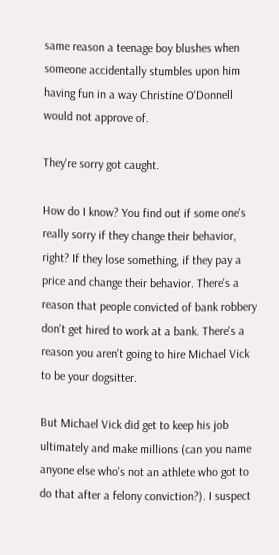same reason a teenage boy blushes when someone accidentally stumbles upon him having fun in a way Christine O'Donnell would not approve of.

They're sorry got caught.

How do I know? You find out if some one's really sorry if they change their behavior, right? If they lose something, if they pay a price and change their behavior. There's a reason that people convicted of bank robbery don't get hired to work at a bank. There's a reason you aren't going to hire Michael Vick to be your dogsitter.

But Michael Vick did get to keep his job ultimately and make millions (can you name anyone else who's not an athlete who got to do that after a felony conviction?). I suspect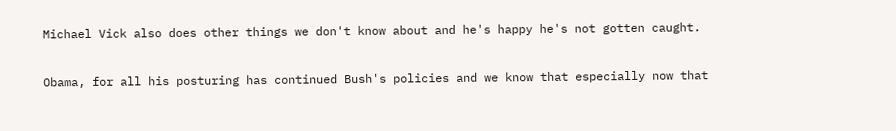Michael Vick also does other things we don't know about and he's happy he's not gotten caught.

Obama, for all his posturing has continued Bush's policies and we know that especially now that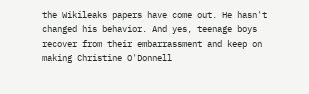the Wikileaks papers have come out. He hasn't changed his behavior. And yes, teenage boys recover from their embarrassment and keep on making Christine O'Donnell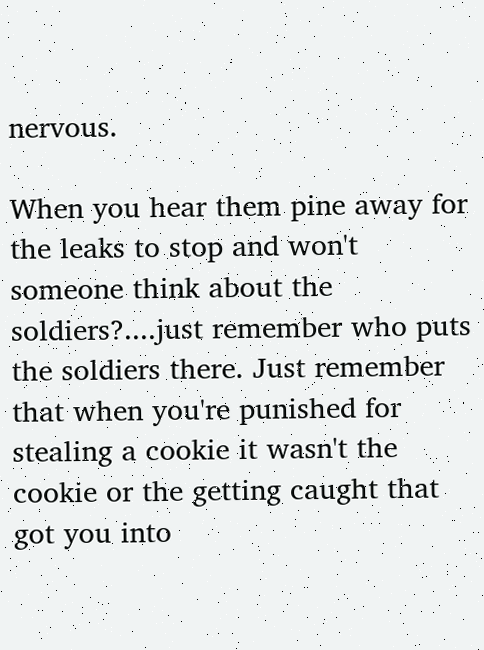nervous.

When you hear them pine away for the leaks to stop and won't someone think about the soldiers?....just remember who puts the soldiers there. Just remember that when you're punished for stealing a cookie it wasn't the cookie or the getting caught that got you into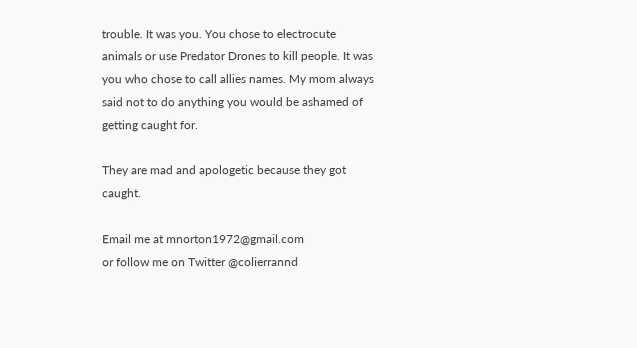trouble. It was you. You chose to electrocute animals or use Predator Drones to kill people. It was you who chose to call allies names. My mom always said not to do anything you would be ashamed of getting caught for.

They are mad and apologetic because they got caught.

Email me at mnorton1972@gmail.com
or follow me on Twitter @colierrannd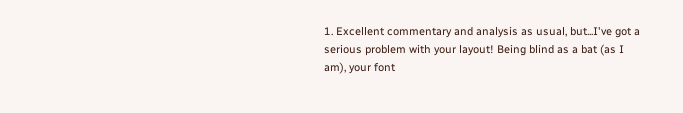1. Excellent commentary and analysis as usual, but...I've got a serious problem with your layout! Being blind as a bat (as I am), your font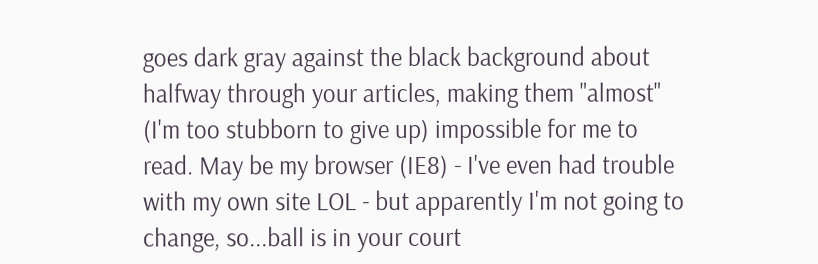goes dark gray against the black background about halfway through your articles, making them "almost" (I'm too stubborn to give up) impossible for me to read. May be my browser (IE8) - I've even had trouble with my own site LOL - but apparently I'm not going to change, so...ball is in your court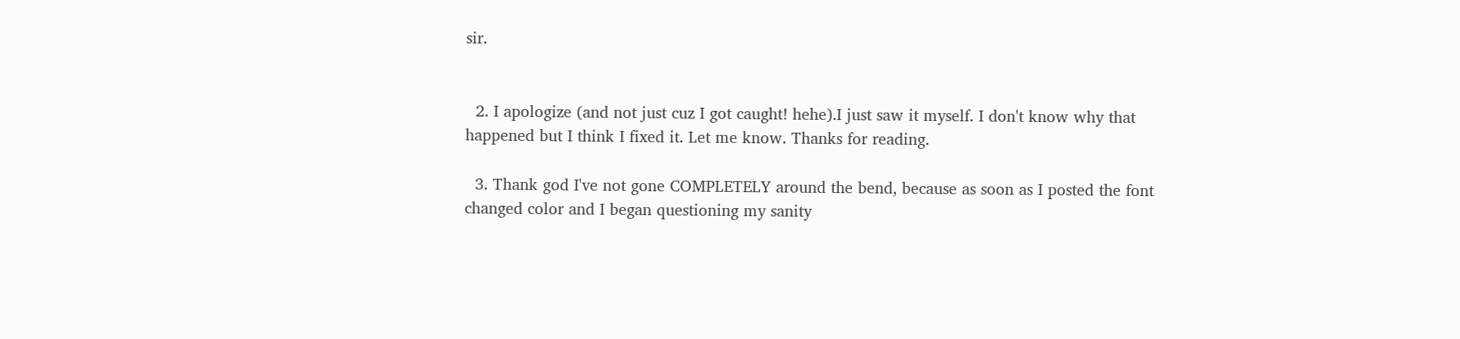sir.


  2. I apologize (and not just cuz I got caught! hehe).I just saw it myself. I don't know why that happened but I think I fixed it. Let me know. Thanks for reading.

  3. Thank god I've not gone COMPLETELY around the bend, because as soon as I posted the font changed color and I began questioning my sanity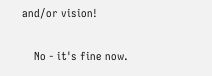and/or vision!

    No - it's fine now.